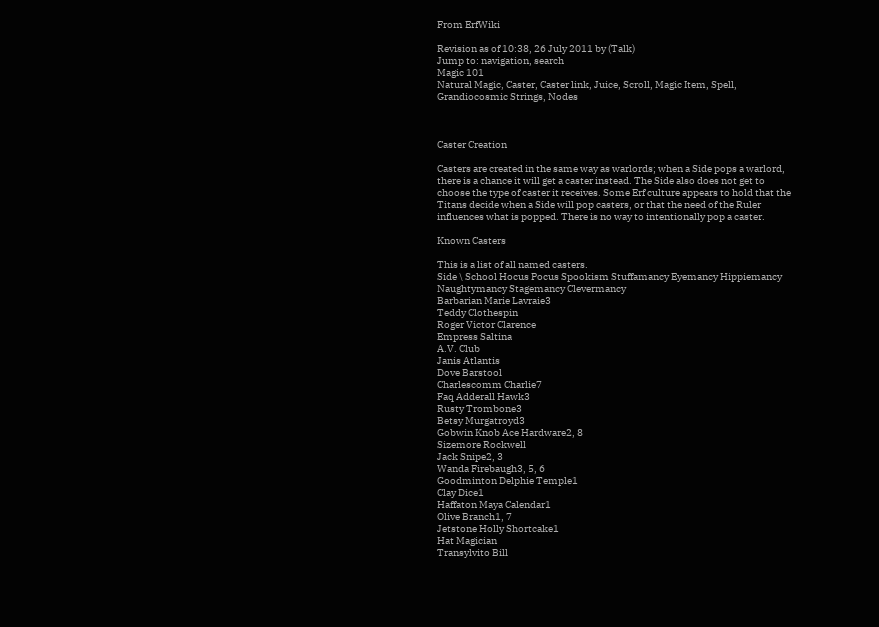From ErfWiki

Revision as of 10:38, 26 July 2011 by (Talk)
Jump to: navigation, search
Magic 101
Natural Magic, Caster, Caster link, Juice, Scroll, Magic Item, Spell, Grandiocosmic Strings, Nodes



Caster Creation

Casters are created in the same way as warlords; when a Side pops a warlord, there is a chance it will get a caster instead. The Side also does not get to choose the type of caster it receives. Some Erf culture appears to hold that the Titans decide when a Side will pop casters, or that the need of the Ruler influences what is popped. There is no way to intentionally pop a caster.

Known Casters

This is a list of all named casters.
Side \ School Hocus Pocus Spookism Stuffamancy Eyemancy Hippiemancy Naughtymancy Stagemancy Clevermancy
Barbarian Marie Lavraie3
Teddy Clothespin
Roger Victor Clarence
Empress Saltina
A.V. Club
Janis Atlantis
Dove Barstool
Charlescomm Charlie7
Faq Adderall Hawk3
Rusty Trombone3
Betsy Murgatroyd3
Gobwin Knob Ace Hardware2, 8
Sizemore Rockwell
Jack Snipe2, 3
Wanda Firebaugh3, 5, 6
Goodminton Delphie Temple1
Clay Dice1
Haffaton Maya Calendar1
Olive Branch1, 7
Jetstone Holly Shortcake1
Hat Magician
Transylvito Bill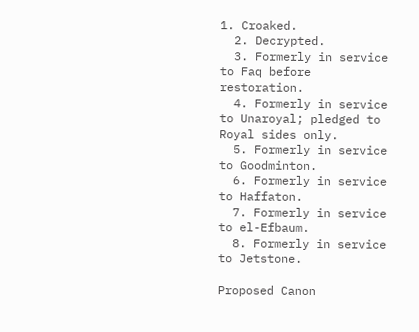1. Croaked.
  2. Decrypted.
  3. Formerly in service to Faq before restoration.
  4. Formerly in service to Unaroyal; pledged to Royal sides only.
  5. Formerly in service to Goodminton.
  6. Formerly in service to Haffaton.
  7. Formerly in service to el-Efbaum.
  8. Formerly in service to Jetstone.

Proposed Canon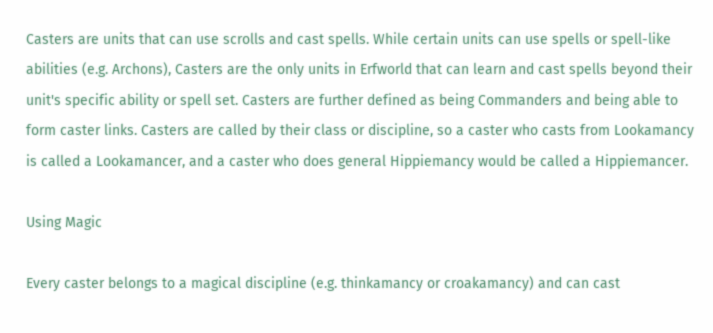Casters are units that can use scrolls and cast spells. While certain units can use spells or spell-like abilities (e.g. Archons), Casters are the only units in Erfworld that can learn and cast spells beyond their unit's specific ability or spell set. Casters are further defined as being Commanders and being able to form caster links. Casters are called by their class or discipline, so a caster who casts from Lookamancy is called a Lookamancer, and a caster who does general Hippiemancy would be called a Hippiemancer.

Using Magic

Every caster belongs to a magical discipline (e.g. thinkamancy or croakamancy) and can cast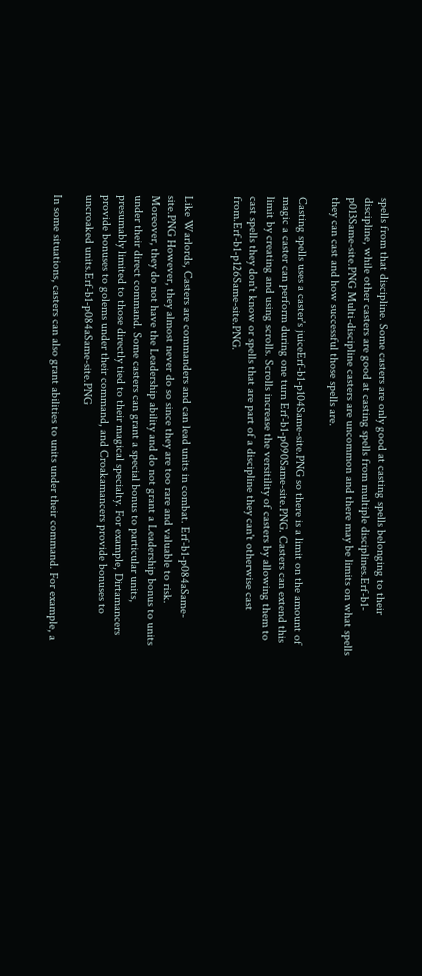spells from that discipline. Some casters are only good at casting spells belonging to their discipline, while other casters are good at casting spells from multiple disciplines.Erf-b1-p013Same-site.PNG Multi-discipline casters are uncommon and there may be limits on what spells they can cast and how successful those spells are.

Casting spells uses a caster's juiceErf-b1-p104Same-site.PNG so there is a limit on the amount of magic a caster can perform during one turn Erf-b1-p090Same-site.PNG. Casters can extend this limit by creating and using scrolls. Scrolls increase the versitility of casters by allowing them to cast spells they don't know or spells that are part of a discipline they can't otherwise cast from.Erf-b1-p126Same-site.PNG.


Like Warlords, Casters are commanders and can lead units in combat. Erf-b1-p084aSame-site.PNG However, they almost never do so since they are too rare and valuable to risk. Moreover, they do not have the Leadership ability and do not grant a Leadership bonus to units under their direct command. Some casters can grant a special bonus to particular units, presumably limited to those directly tied to their magical specialty. For example, Dirtamancers provide bonuses to golems under their command, and Croakamancers provide bonuses to uncroaked units.Erf-b1-p084aSame-site.PNG

In some situations, casters can also grant abilities to units under their command. For example, a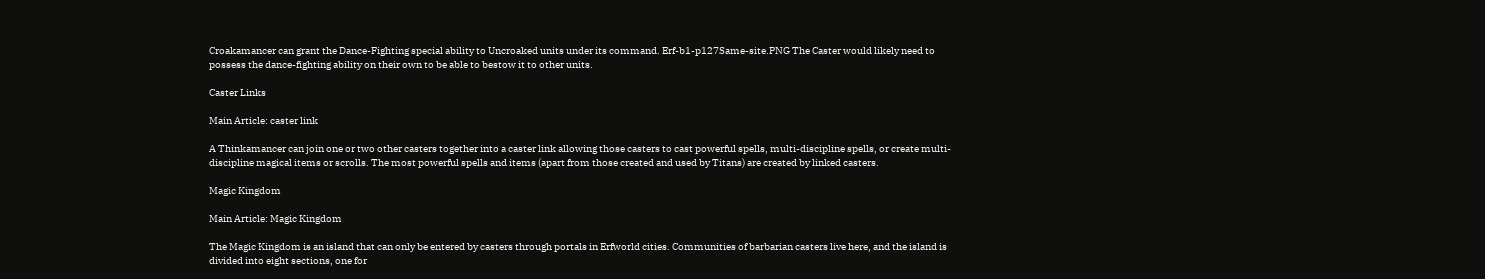Croakamancer can grant the Dance-Fighting special ability to Uncroaked units under its command. Erf-b1-p127Same-site.PNG The Caster would likely need to possess the dance-fighting ability on their own to be able to bestow it to other units.

Caster Links

Main Article: caster link

A Thinkamancer can join one or two other casters together into a caster link allowing those casters to cast powerful spells, multi-discipline spells, or create multi-discipline magical items or scrolls. The most powerful spells and items (apart from those created and used by Titans) are created by linked casters.

Magic Kingdom

Main Article: Magic Kingdom

The Magic Kingdom is an island that can only be entered by casters through portals in Erfworld cities. Communities of barbarian casters live here, and the island is divided into eight sections, one for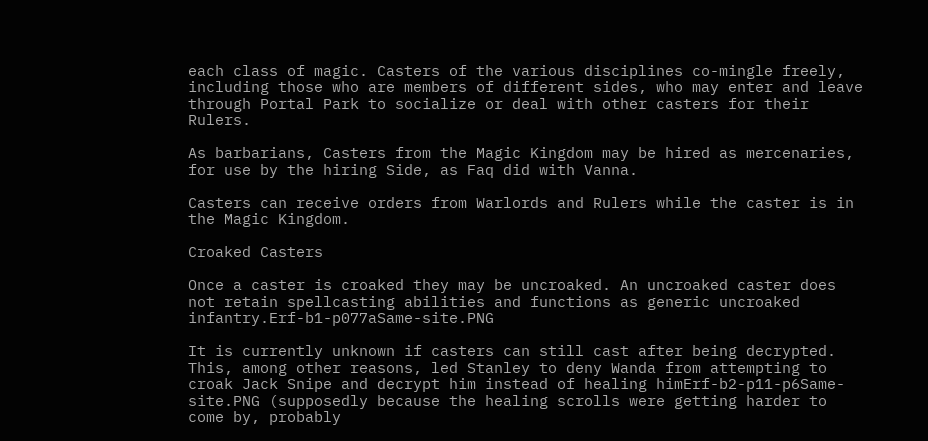each class of magic. Casters of the various disciplines co-mingle freely, including those who are members of different sides, who may enter and leave through Portal Park to socialize or deal with other casters for their Rulers.

As barbarians, Casters from the Magic Kingdom may be hired as mercenaries, for use by the hiring Side, as Faq did with Vanna.

Casters can receive orders from Warlords and Rulers while the caster is in the Magic Kingdom.

Croaked Casters

Once a caster is croaked they may be uncroaked. An uncroaked caster does not retain spellcasting abilities and functions as generic uncroaked infantry.Erf-b1-p077aSame-site.PNG

It is currently unknown if casters can still cast after being decrypted. This, among other reasons, led Stanley to deny Wanda from attempting to croak Jack Snipe and decrypt him instead of healing himErf-b2-p11-p6Same-site.PNG (supposedly because the healing scrolls were getting harder to come by, probably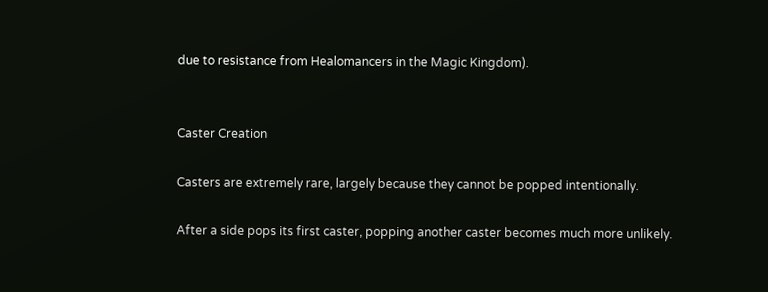due to resistance from Healomancers in the Magic Kingdom).


Caster Creation

Casters are extremely rare, largely because they cannot be popped intentionally.

After a side pops its first caster, popping another caster becomes much more unlikely.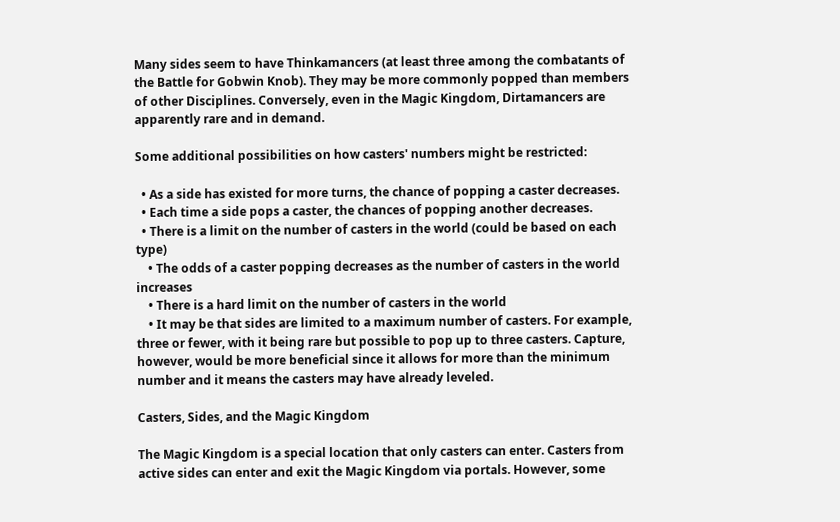Many sides seem to have Thinkamancers (at least three among the combatants of the Battle for Gobwin Knob). They may be more commonly popped than members of other Disciplines. Conversely, even in the Magic Kingdom, Dirtamancers are apparently rare and in demand.

Some additional possibilities on how casters' numbers might be restricted:

  • As a side has existed for more turns, the chance of popping a caster decreases.
  • Each time a side pops a caster, the chances of popping another decreases.
  • There is a limit on the number of casters in the world (could be based on each type)
    • The odds of a caster popping decreases as the number of casters in the world increases
    • There is a hard limit on the number of casters in the world
    • It may be that sides are limited to a maximum number of casters. For example, three or fewer, with it being rare but possible to pop up to three casters. Capture, however, would be more beneficial since it allows for more than the minimum number and it means the casters may have already leveled.

Casters, Sides, and the Magic Kingdom

The Magic Kingdom is a special location that only casters can enter. Casters from active sides can enter and exit the Magic Kingdom via portals. However, some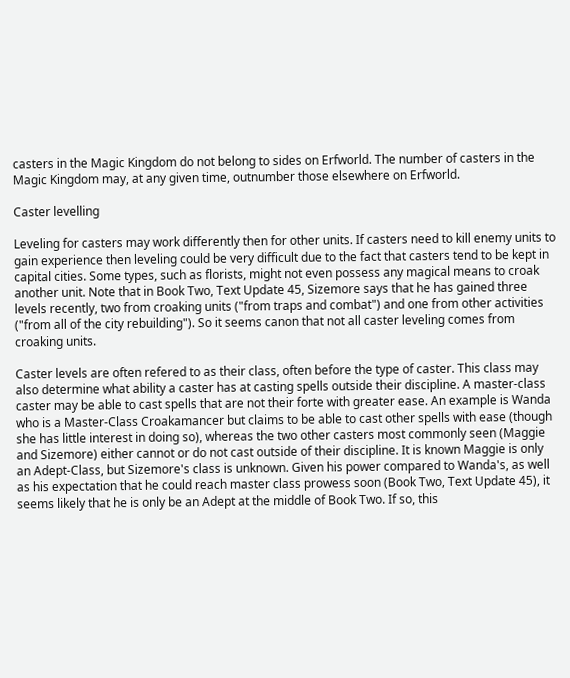casters in the Magic Kingdom do not belong to sides on Erfworld. The number of casters in the Magic Kingdom may, at any given time, outnumber those elsewhere on Erfworld.

Caster levelling

Leveling for casters may work differently then for other units. If casters need to kill enemy units to gain experience then leveling could be very difficult due to the fact that casters tend to be kept in capital cities. Some types, such as florists, might not even possess any magical means to croak another unit. Note that in Book Two, Text Update 45, Sizemore says that he has gained three levels recently, two from croaking units ("from traps and combat") and one from other activities ("from all of the city rebuilding"). So it seems canon that not all caster leveling comes from croaking units.

Caster levels are often refered to as their class, often before the type of caster. This class may also determine what ability a caster has at casting spells outside their discipline. A master-class caster may be able to cast spells that are not their forte with greater ease. An example is Wanda who is a Master-Class Croakamancer but claims to be able to cast other spells with ease (though she has little interest in doing so), whereas the two other casters most commonly seen (Maggie and Sizemore) either cannot or do not cast outside of their discipline. It is known Maggie is only an Adept-Class, but Sizemore's class is unknown. Given his power compared to Wanda's, as well as his expectation that he could reach master class prowess soon (Book Two, Text Update 45), it seems likely that he is only be an Adept at the middle of Book Two. If so, this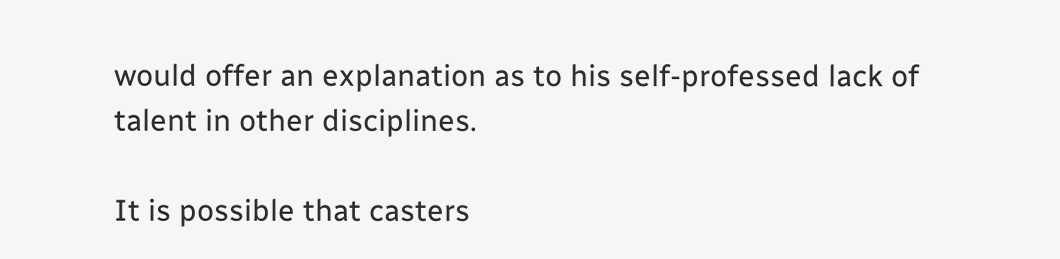would offer an explanation as to his self-professed lack of talent in other disciplines.

It is possible that casters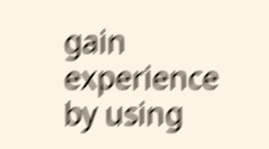gain experience by using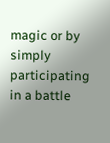magic or by simply participating in a battle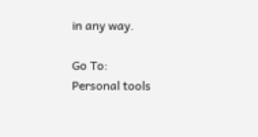in any way.

Go To:
Personal tools